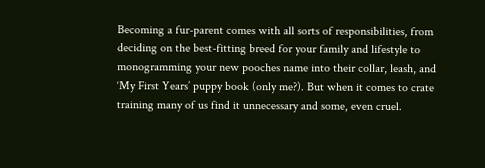Becoming a fur-parent comes with all sorts of responsibilities, from deciding on the best-fitting breed for your family and lifestyle to monogramming your new pooches name into their collar, leash, and ‘My First Years’ puppy book (only me?). But when it comes to crate training many of us find it unnecessary and some, even cruel.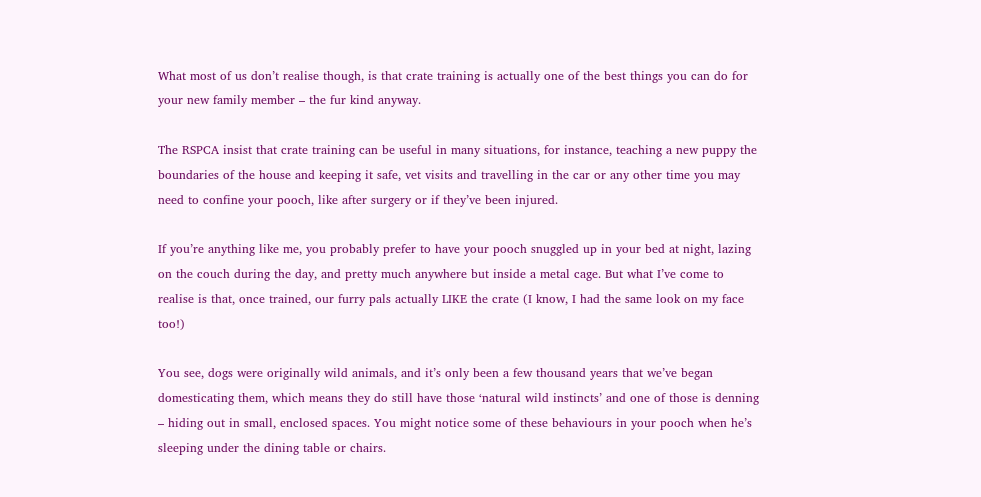What most of us don’t realise though, is that crate training is actually one of the best things you can do for your new family member – the fur kind anyway.

The RSPCA insist that crate training can be useful in many situations, for instance, teaching a new puppy the boundaries of the house and keeping it safe, vet visits and travelling in the car or any other time you may need to confine your pooch, like after surgery or if they’ve been injured.

If you’re anything like me, you probably prefer to have your pooch snuggled up in your bed at night, lazing on the couch during the day, and pretty much anywhere but inside a metal cage. But what I’ve come to realise is that, once trained, our furry pals actually LIKE the crate (I know, I had the same look on my face too!)

You see, dogs were originally wild animals, and it’s only been a few thousand years that we’ve began domesticating them, which means they do still have those ‘natural wild instincts’ and one of those is denning – hiding out in small, enclosed spaces. You might notice some of these behaviours in your pooch when he’s sleeping under the dining table or chairs.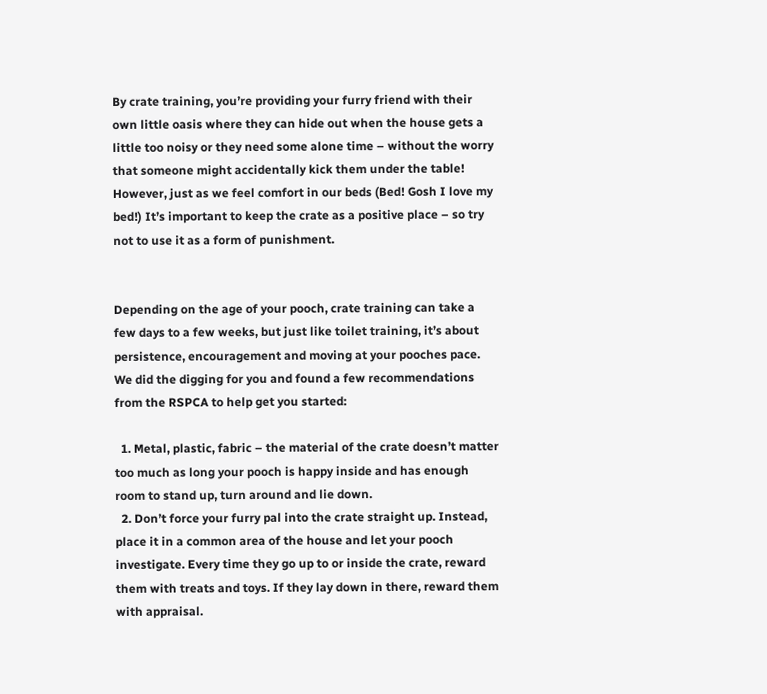By crate training, you’re providing your furry friend with their own little oasis where they can hide out when the house gets a little too noisy or they need some alone time – without the worry that someone might accidentally kick them under the table! However, just as we feel comfort in our beds (Bed! Gosh I love my bed!) It’s important to keep the crate as a positive place – so try not to use it as a form of punishment.


Depending on the age of your pooch, crate training can take a few days to a few weeks, but just like toilet training, it’s about persistence, encouragement and moving at your pooches pace. We did the digging for you and found a few recommendations from the RSPCA to help get you started:

  1. Metal, plastic, fabric – the material of the crate doesn’t matter too much as long your pooch is happy inside and has enough room to stand up, turn around and lie down.
  2. Don’t force your furry pal into the crate straight up. Instead, place it in a common area of the house and let your pooch investigate. Every time they go up to or inside the crate, reward them with treats and toys. If they lay down in there, reward them with appraisal.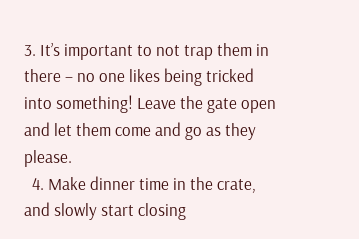3. It’s important to not trap them in there – no one likes being tricked into something! Leave the gate open and let them come and go as they please.
  4. Make dinner time in the crate, and slowly start closing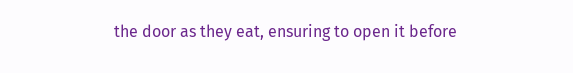the door as they eat, ensuring to open it before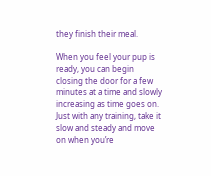they finish their meal.

When you feel your pup is ready, you can begin closing the door for a few minutes at a time and slowly increasing as time goes on. Just with any training, take it slow and steady and move on when you’re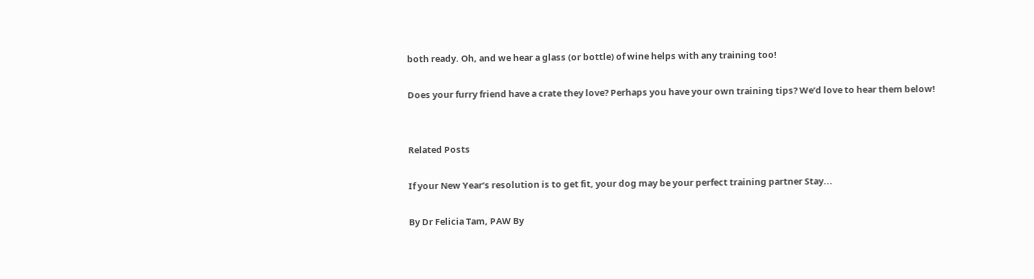both ready. Oh, and we hear a glass (or bottle) of wine helps with any training too!

Does your furry friend have a crate they love? Perhaps you have your own training tips? We’d love to hear them below!


Related Posts

If your New Year’s resolution is to get fit, your dog may be your perfect training partner Stay...

By Dr Felicia Tam, PAW By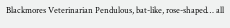Blackmores Veterinarian Pendulous, bat-like, rose-shaped… all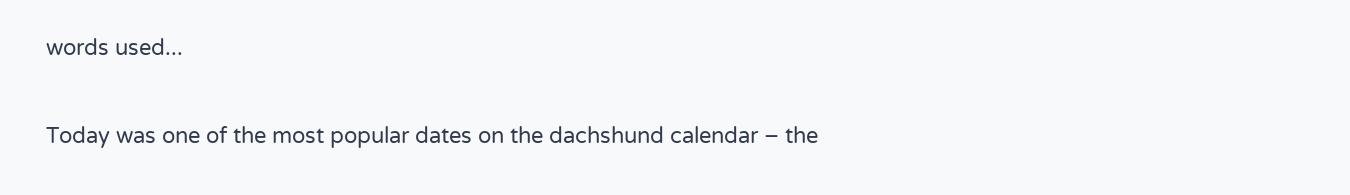words used...

Today was one of the most popular dates on the dachshund calendar – the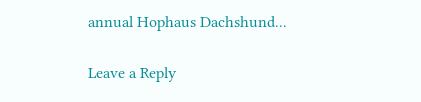annual Hophaus Dachshund...

Leave a Reply